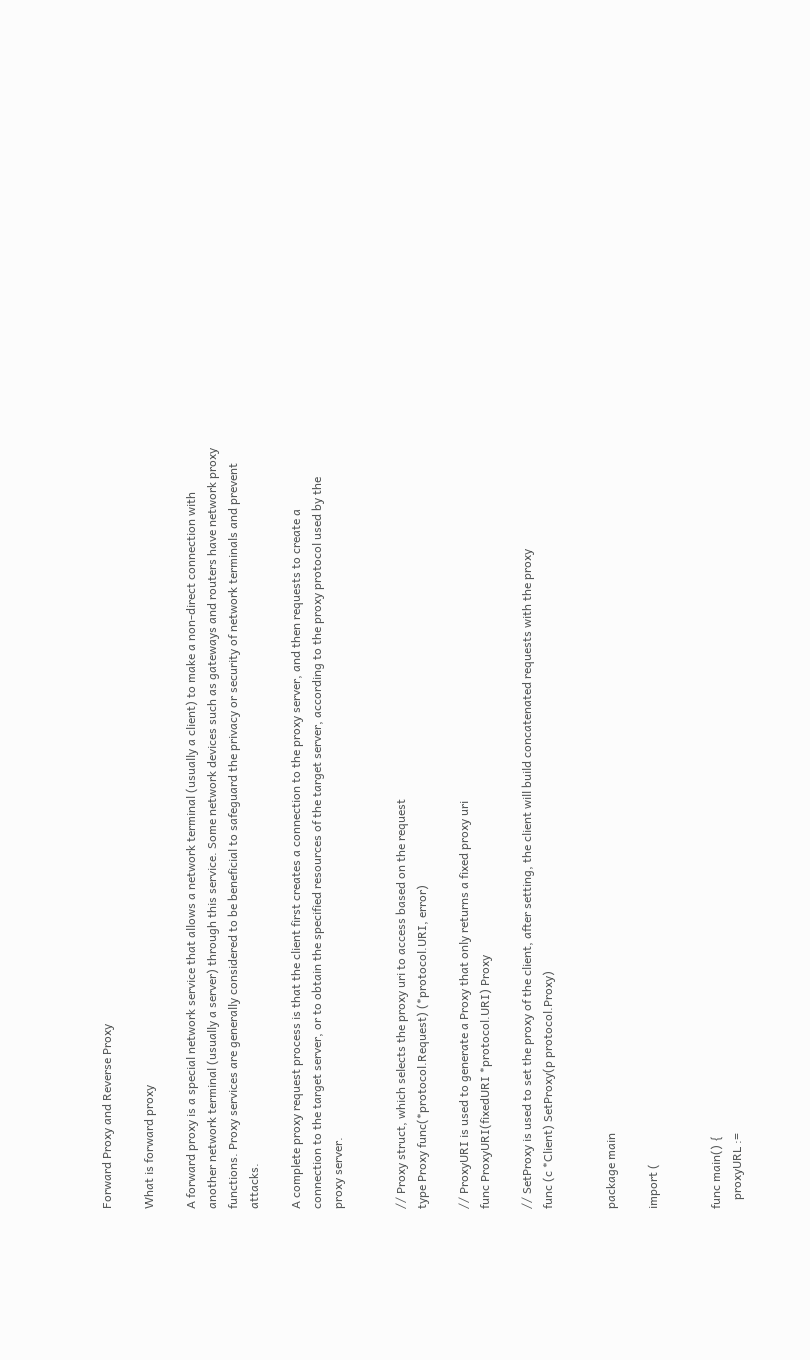Forward Proxy and Reverse Proxy

What is forward proxy

A forward proxy is a special network service that allows a network terminal (usually a client) to make a non-direct connection with another network terminal (usually a server) through this service. Some network devices such as gateways and routers have network proxy functions. Proxy services are generally considered to be beneficial to safeguard the privacy or security of network terminals and prevent attacks.

A complete proxy request process is that the client first creates a connection to the proxy server, and then requests to create a connection to the target server, or to obtain the specified resources of the target server, according to the proxy protocol used by the proxy server.


// Proxy struct, which selects the proxy uri to access based on the request
type Proxy func(*protocol.Request) (*protocol.URI, error)

// ProxyURI is used to generate a Proxy that only returns a fixed proxy uri
func ProxyURI(fixedURI *protocol.URI) Proxy

// SetProxy is used to set the proxy of the client, after setting, the client will build concatenated requests with the proxy
func (c *Client) SetProxy(p protocol.Proxy)


package main

import (


func main() {
   proxyURL :=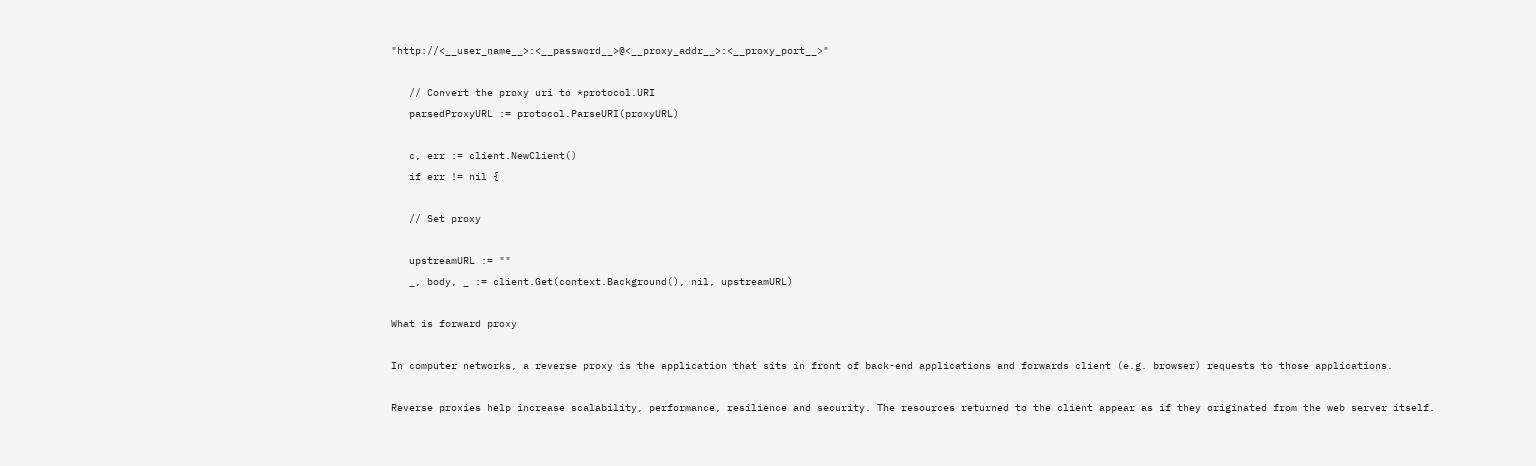"http://<__user_name__>:<__password__>@<__proxy_addr__>:<__proxy_port__>"

   // Convert the proxy uri to *protocol.URI
   parsedProxyURL := protocol.ParseURI(proxyURL)

   c, err := client.NewClient()
   if err != nil {

   // Set proxy

   upstreamURL := ""
   _, body, _ := client.Get(context.Background(), nil, upstreamURL)

What is forward proxy

In computer networks, a reverse proxy is the application that sits in front of back-end applications and forwards client (e.g. browser) requests to those applications.

Reverse proxies help increase scalability, performance, resilience and security. The resources returned to the client appear as if they originated from the web server itself.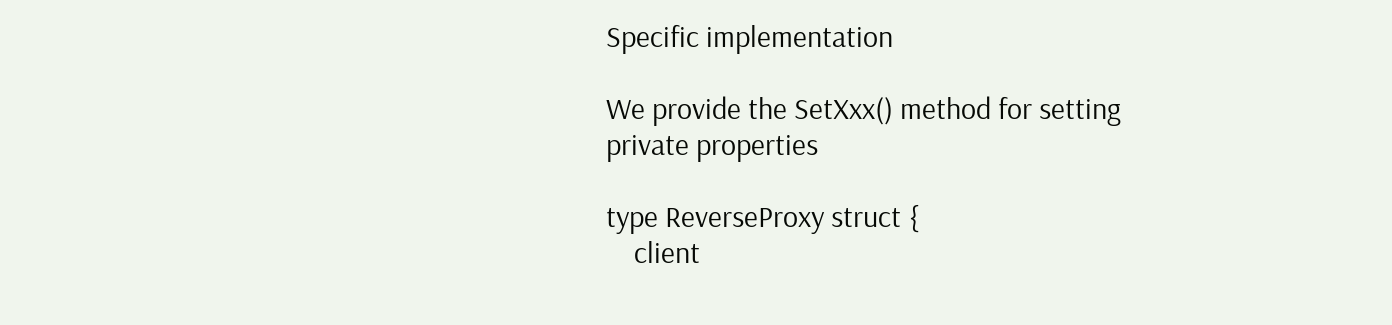Specific implementation

We provide the SetXxx() method for setting private properties

type ReverseProxy struct {
    client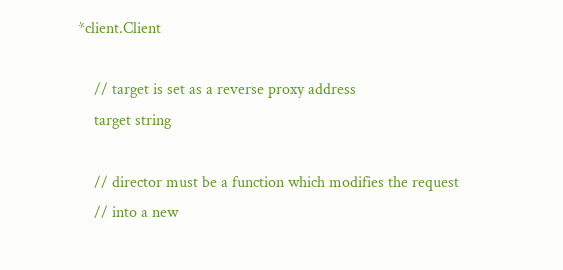*client.Client

    // target is set as a reverse proxy address
    target string

    // director must be a function which modifies the request
    // into a new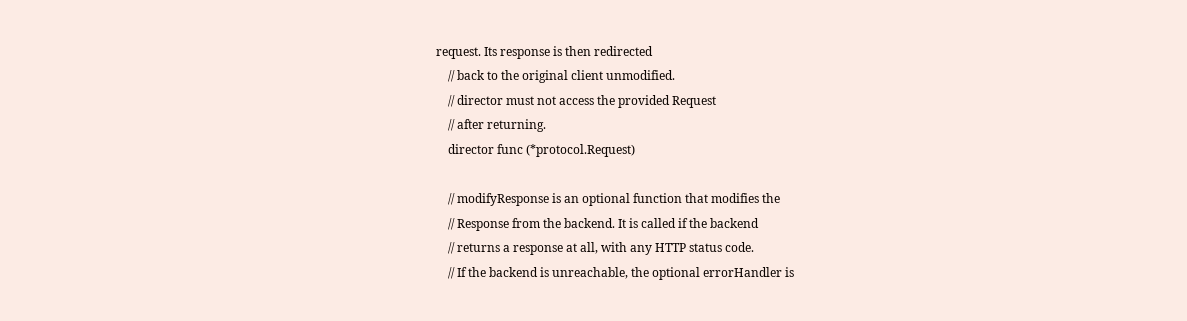request. Its response is then redirected
    // back to the original client unmodified.
    // director must not access the provided Request
    // after returning.
    director func (*protocol.Request)

    // modifyResponse is an optional function that modifies the
    // Response from the backend. It is called if the backend
    // returns a response at all, with any HTTP status code.
    // If the backend is unreachable, the optional errorHandler is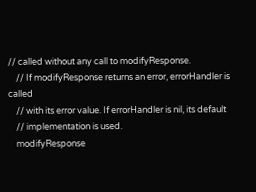// called without any call to modifyResponse.
    // If modifyResponse returns an error, errorHandler is called
    // with its error value. If errorHandler is nil, its default
    // implementation is used.
    modifyResponse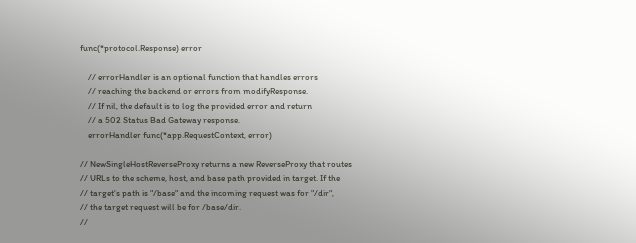func(*protocol.Response) error

    // errorHandler is an optional function that handles errors
    // reaching the backend or errors from modifyResponse.
    // If nil, the default is to log the provided error and return
    // a 502 Status Bad Gateway response.
    errorHandler func(*app.RequestContext, error)

// NewSingleHostReverseProxy returns a new ReverseProxy that routes
// URLs to the scheme, host, and base path provided in target. If the
// target's path is "/base" and the incoming request was for "/dir",
// the target request will be for /base/dir.
//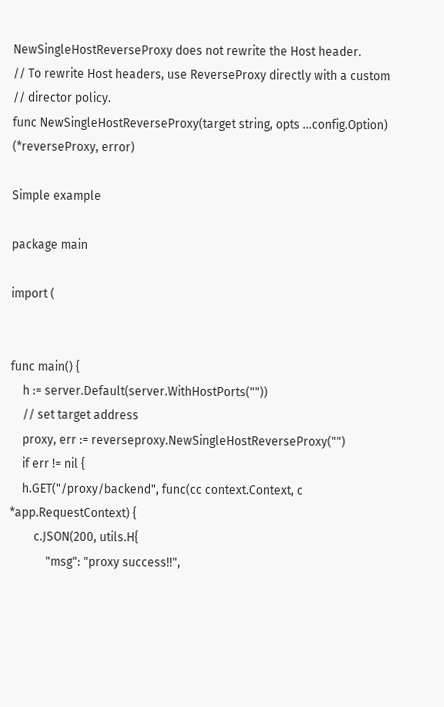NewSingleHostReverseProxy does not rewrite the Host header.
// To rewrite Host headers, use ReverseProxy directly with a custom
// director policy.
func NewSingleHostReverseProxy(target string, opts ...config.Option) (*reverseProxy, error)

Simple example

package main

import (


func main() {
    h := server.Default(server.WithHostPorts(""))
    // set target address
    proxy, err := reverseproxy.NewSingleHostReverseProxy("")
    if err != nil {
    h.GET("/proxy/backend", func(cc context.Context, c *app.RequestContext) {
        c.JSON(200, utils.H{
            "msg": "proxy success!!",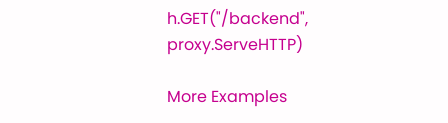h.GET("/backend", proxy.ServeHTTP)

More Examples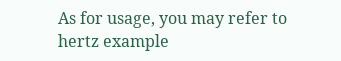As for usage, you may refer to hertz example